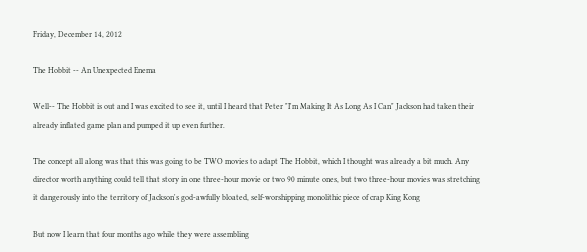Friday, December 14, 2012

The Hobbit -- An Unexpected Enema

Well-- The Hobbit is out and I was excited to see it, until I heard that Peter "I'm Making It As Long As I Can" Jackson had taken their already inflated game plan and pumped it up even further.

The concept all along was that this was going to be TWO movies to adapt The Hobbit, which I thought was already a bit much. Any director worth anything could tell that story in one three-hour movie or two 90 minute ones, but two three-hour movies was stretching it dangerously into the territory of Jackson's god-awfully bloated, self-worshipping monolithic piece of crap King Kong

But now I learn that four months ago while they were assembling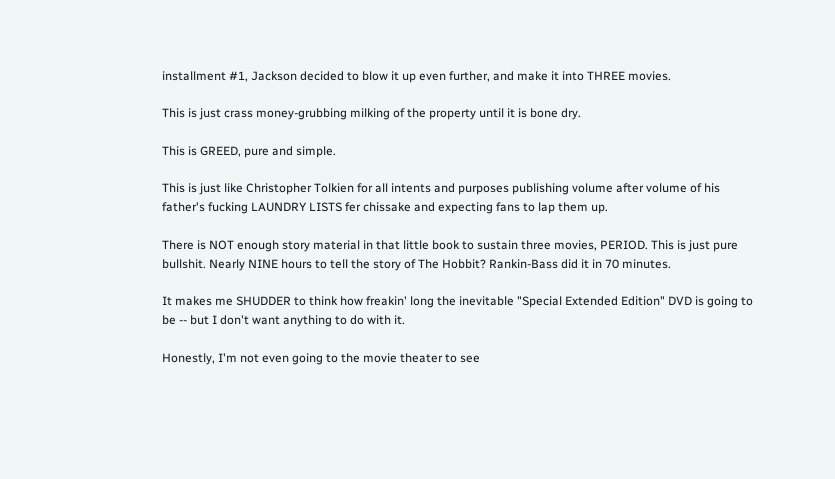installment #1, Jackson decided to blow it up even further, and make it into THREE movies.

This is just crass money-grubbing milking of the property until it is bone dry.

This is GREED, pure and simple.

This is just like Christopher Tolkien for all intents and purposes publishing volume after volume of his father's fucking LAUNDRY LISTS fer chissake and expecting fans to lap them up.

There is NOT enough story material in that little book to sustain three movies, PERIOD. This is just pure bullshit. Nearly NINE hours to tell the story of The Hobbit? Rankin-Bass did it in 70 minutes.

It makes me SHUDDER to think how freakin' long the inevitable "Special Extended Edition" DVD is going to be -- but I don't want anything to do with it.

Honestly, I'm not even going to the movie theater to see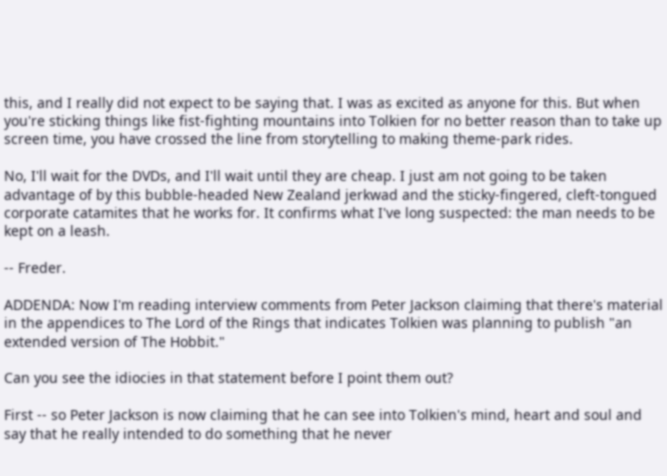this, and I really did not expect to be saying that. I was as excited as anyone for this. But when you're sticking things like fist-fighting mountains into Tolkien for no better reason than to take up screen time, you have crossed the line from storytelling to making theme-park rides.

No, I'll wait for the DVDs, and I'll wait until they are cheap. I just am not going to be taken advantage of by this bubble-headed New Zealand jerkwad and the sticky-fingered, cleft-tongued corporate catamites that he works for. It confirms what I've long suspected: the man needs to be kept on a leash.

-- Freder.

ADDENDA: Now I'm reading interview comments from Peter Jackson claiming that there's material in the appendices to The Lord of the Rings that indicates Tolkien was planning to publish "an extended version of The Hobbit."

Can you see the idiocies in that statement before I point them out?

First -- so Peter Jackson is now claiming that he can see into Tolkien's mind, heart and soul and say that he really intended to do something that he never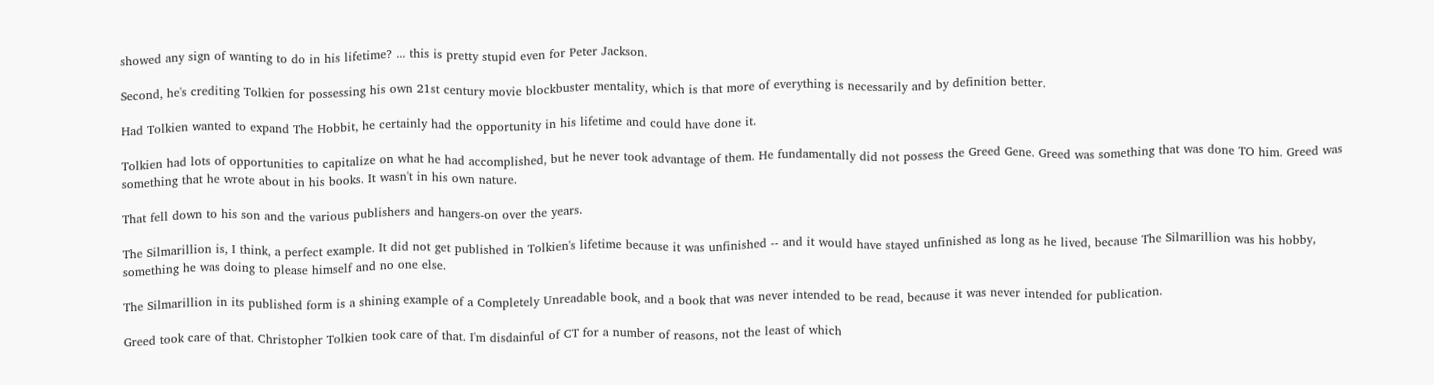showed any sign of wanting to do in his lifetime? ... this is pretty stupid even for Peter Jackson.

Second, he's crediting Tolkien for possessing his own 21st century movie blockbuster mentality, which is that more of everything is necessarily and by definition better.

Had Tolkien wanted to expand The Hobbit, he certainly had the opportunity in his lifetime and could have done it.

Tolkien had lots of opportunities to capitalize on what he had accomplished, but he never took advantage of them. He fundamentally did not possess the Greed Gene. Greed was something that was done TO him. Greed was something that he wrote about in his books. It wasn't in his own nature.

That fell down to his son and the various publishers and hangers-on over the years.

The Silmarillion is, I think, a perfect example. It did not get published in Tolkien's lifetime because it was unfinished -- and it would have stayed unfinished as long as he lived, because The Silmarillion was his hobby, something he was doing to please himself and no one else.

The Silmarillion in its published form is a shining example of a Completely Unreadable book, and a book that was never intended to be read, because it was never intended for publication.

Greed took care of that. Christopher Tolkien took care of that. I'm disdainful of CT for a number of reasons, not the least of which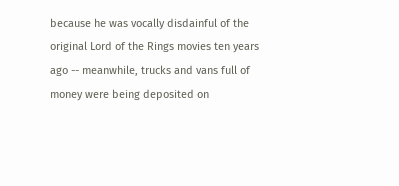because he was vocally disdainful of the original Lord of the Rings movies ten years ago -- meanwhile, trucks and vans full of money were being deposited on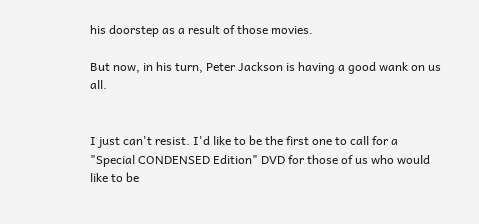his doorstep as a result of those movies.

But now, in his turn, Peter Jackson is having a good wank on us all.


I just can't resist. I'd like to be the first one to call for a "Special CONDENSED Edition" DVD for those of us who would like to be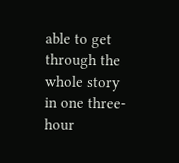able to get through the whole story in one three-hour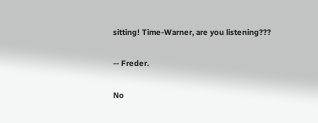sitting! Time-Warner, are you listening???

-- Freder.

No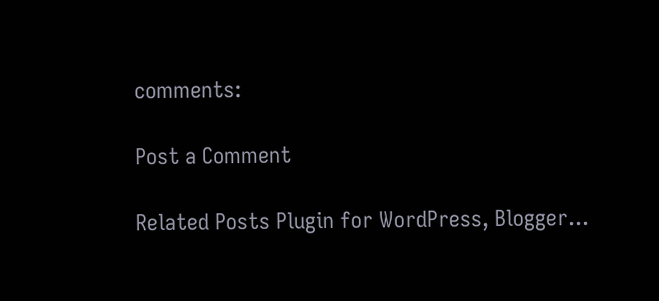comments:

Post a Comment

Related Posts Plugin for WordPress, Blogger...